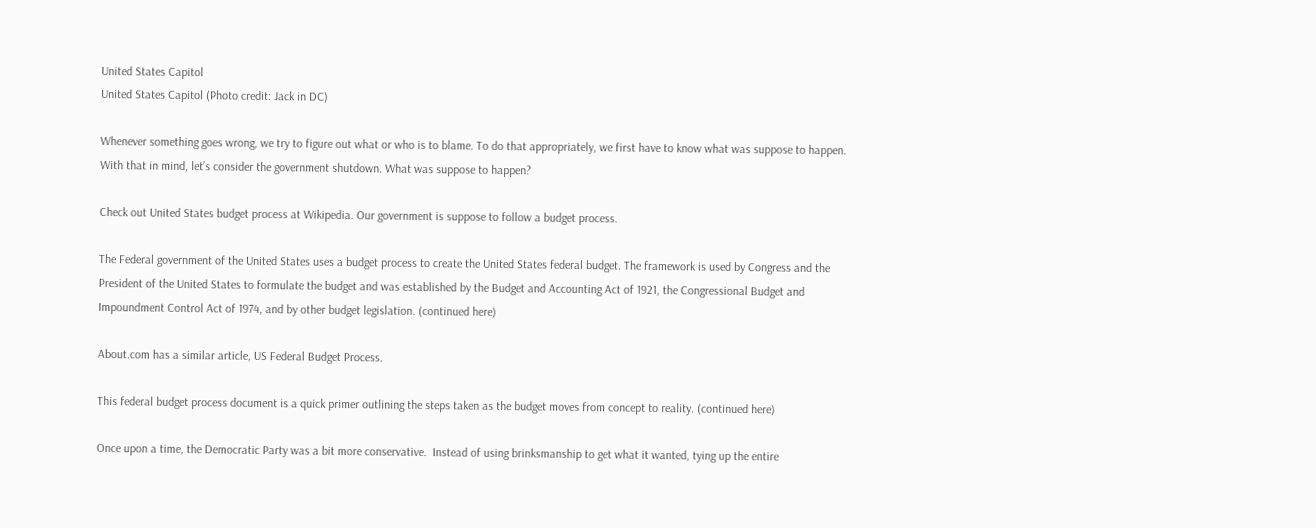United States Capitol
United States Capitol (Photo credit: Jack in DC)

Whenever something goes wrong, we try to figure out what or who is to blame. To do that appropriately, we first have to know what was suppose to happen. With that in mind, let’s consider the government shutdown. What was suppose to happen?

Check out United States budget process at Wikipedia. Our government is suppose to follow a budget process.

The Federal government of the United States uses a budget process to create the United States federal budget. The framework is used by Congress and the President of the United States to formulate the budget and was established by the Budget and Accounting Act of 1921, the Congressional Budget and Impoundment Control Act of 1974, and by other budget legislation. (continued here)

About.com has a similar article, US Federal Budget Process.

This federal budget process document is a quick primer outlining the steps taken as the budget moves from concept to reality. (continued here)

Once upon a time, the Democratic Party was a bit more conservative.  Instead of using brinksmanship to get what it wanted, tying up the entire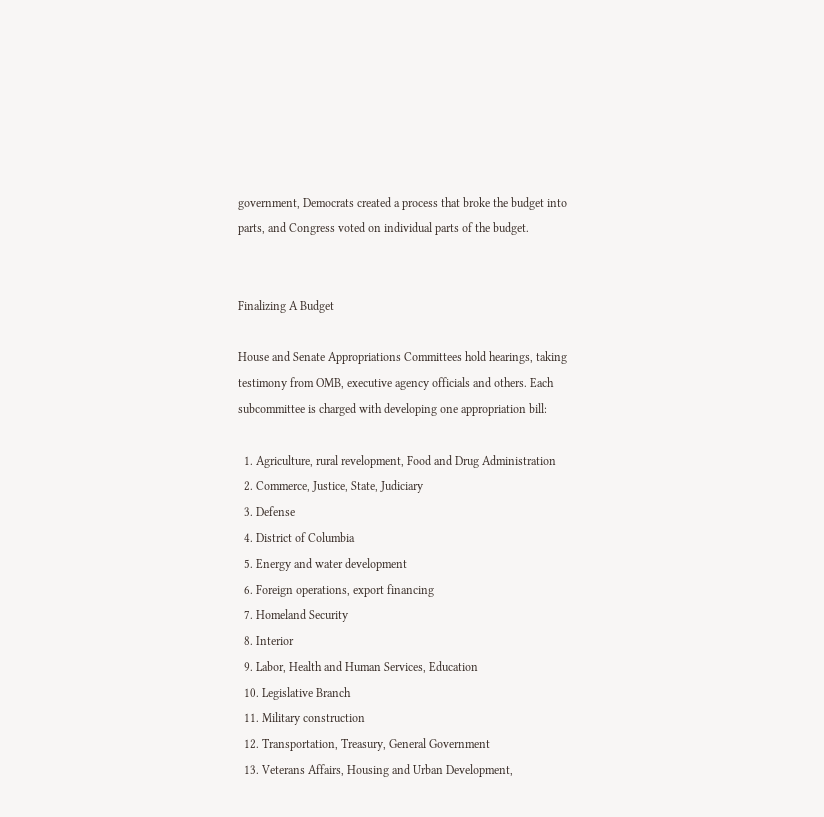government, Democrats created a process that broke the budget into parts, and Congress voted on individual parts of the budget.


Finalizing A Budget

House and Senate Appropriations Committees hold hearings, taking testimony from OMB, executive agency officials and others. Each subcommittee is charged with developing one appropriation bill:

  1. Agriculture, rural revelopment, Food and Drug Administration
  2. Commerce, Justice, State, Judiciary
  3. Defense
  4. District of Columbia
  5. Energy and water development
  6. Foreign operations, export financing
  7. Homeland Security
  8. Interior
  9. Labor, Health and Human Services, Education
  10. Legislative Branch
  11. Military construction
  12. Transportation, Treasury, General Government
  13. Veterans Affairs, Housing and Urban Development,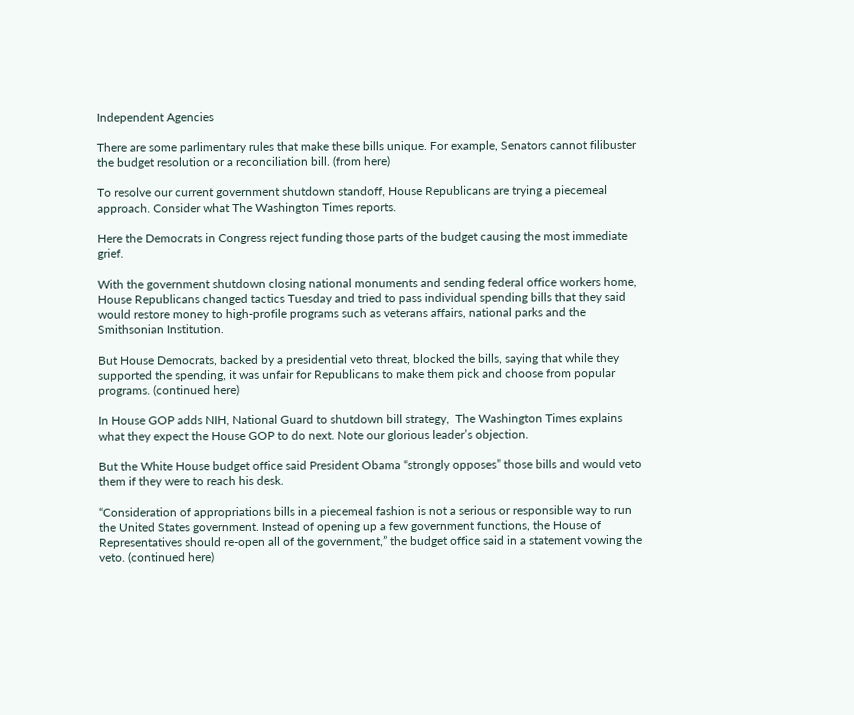Independent Agencies

There are some parlimentary rules that make these bills unique. For example, Senators cannot filibuster the budget resolution or a reconciliation bill. (from here)

To resolve our current government shutdown standoff, House Republicans are trying a piecemeal approach. Consider what The Washington Times reports.

Here the Democrats in Congress reject funding those parts of the budget causing the most immediate grief.

With the government shutdown closing national monuments and sending federal office workers home, House Republicans changed tactics Tuesday and tried to pass individual spending bills that they said would restore money to high-profile programs such as veterans affairs, national parks and the Smithsonian Institution.

But House Democrats, backed by a presidential veto threat, blocked the bills, saying that while they supported the spending, it was unfair for Republicans to make them pick and choose from popular programs. (continued here)

In House GOP adds NIH, National Guard to shutdown bill strategy,  The Washington Times explains what they expect the House GOP to do next. Note our glorious leader’s objection.

But the White House budget office said President Obama “strongly opposes” those bills and would veto them if they were to reach his desk.

“Consideration of appropriations bills in a piecemeal fashion is not a serious or responsible way to run the United States government. Instead of opening up a few government functions, the House of Representatives should re-open all of the government,” the budget office said in a statement vowing the veto. (continued here)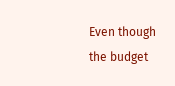Even though the budget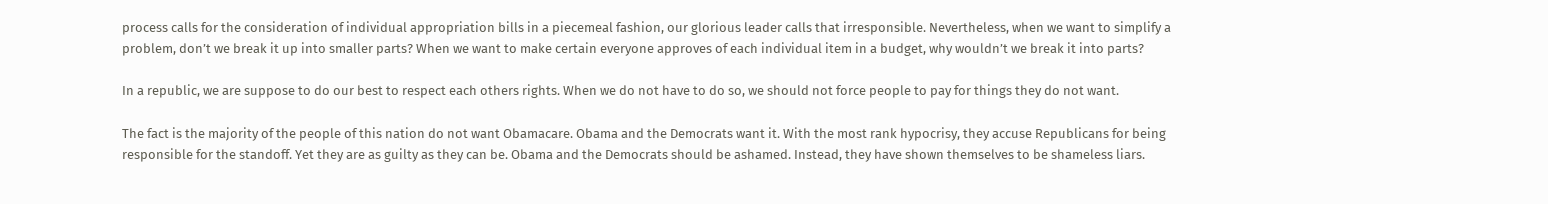process calls for the consideration of individual appropriation bills in a piecemeal fashion, our glorious leader calls that irresponsible. Nevertheless, when we want to simplify a problem, don’t we break it up into smaller parts? When we want to make certain everyone approves of each individual item in a budget, why wouldn’t we break it into parts?

In a republic, we are suppose to do our best to respect each others rights. When we do not have to do so, we should not force people to pay for things they do not want.

The fact is the majority of the people of this nation do not want Obamacare. Obama and the Democrats want it. With the most rank hypocrisy, they accuse Republicans for being responsible for the standoff. Yet they are as guilty as they can be. Obama and the Democrats should be ashamed. Instead, they have shown themselves to be shameless liars.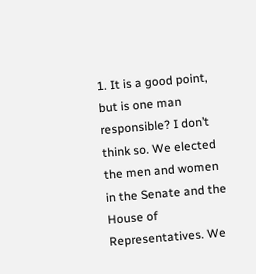1. It is a good point, but is one man responsible? I don’t think so. We elected the men and women in the Senate and the House of Representatives. We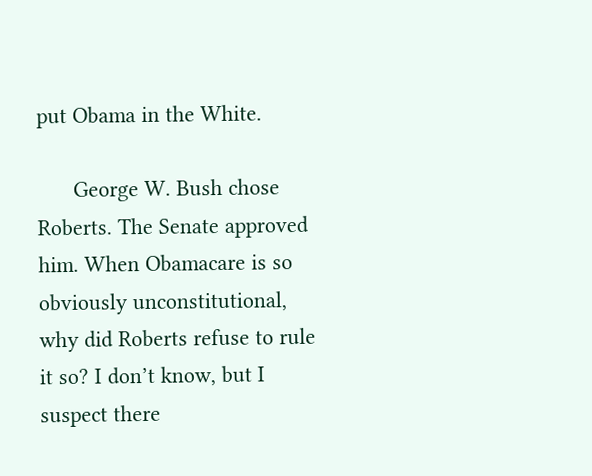put Obama in the White.

      George W. Bush chose Roberts. The Senate approved him. When Obamacare is so obviously unconstitutional, why did Roberts refuse to rule it so? I don’t know, but I suspect there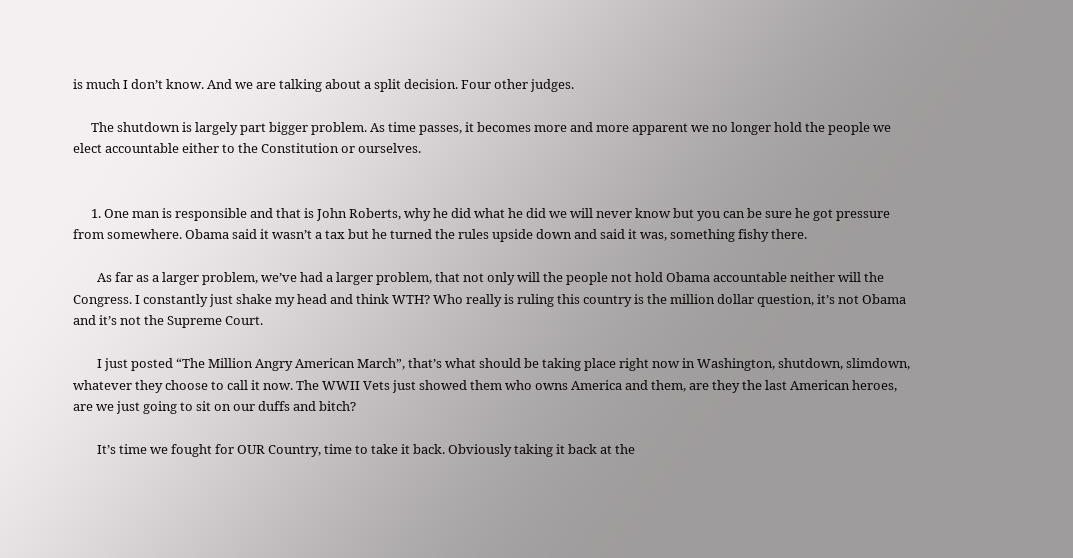is much I don’t know. And we are talking about a split decision. Four other judges.

      The shutdown is largely part bigger problem. As time passes, it becomes more and more apparent we no longer hold the people we elect accountable either to the Constitution or ourselves.


      1. One man is responsible and that is John Roberts, why he did what he did we will never know but you can be sure he got pressure from somewhere. Obama said it wasn’t a tax but he turned the rules upside down and said it was, something fishy there.

        As far as a larger problem, we’ve had a larger problem, that not only will the people not hold Obama accountable neither will the Congress. I constantly just shake my head and think WTH? Who really is ruling this country is the million dollar question, it’s not Obama and it’s not the Supreme Court.

        I just posted “The Million Angry American March”, that’s what should be taking place right now in Washington, shutdown, slimdown, whatever they choose to call it now. The WWII Vets just showed them who owns America and them, are they the last American heroes, are we just going to sit on our duffs and bitch?

        It’s time we fought for OUR Country, time to take it back. Obviously taking it back at the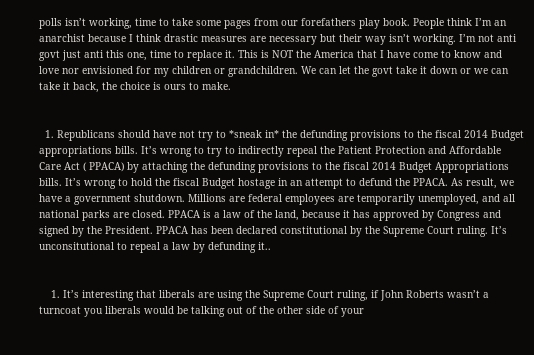polls isn’t working, time to take some pages from our forefathers play book. People think I’m an anarchist because I think drastic measures are necessary but their way isn’t working. I’m not anti govt just anti this one, time to replace it. This is NOT the America that I have come to know and love nor envisioned for my children or grandchildren. We can let the govt take it down or we can take it back, the choice is ours to make.


  1. Republicans should have not try to *sneak in* the defunding provisions to the fiscal 2014 Budget appropriations bills. It’s wrong to try to indirectly repeal the Patient Protection and Affordable Care Act ( PPACA) by attaching the defunding provisions to the fiscal 2014 Budget Appropriations bills. It’s wrong to hold the fiscal Budget hostage in an attempt to defund the PPACA. As result, we have a government shutdown. Millions are federal employees are temporarily unemployed, and all national parks are closed. PPACA is a law of the land, because it has approved by Congress and signed by the President. PPACA has been declared constitutional by the Supreme Court ruling. It’s unconsitutional to repeal a law by defunding it..


    1. It’s interesting that liberals are using the Supreme Court ruling, if John Roberts wasn’t a turncoat you liberals would be talking out of the other side of your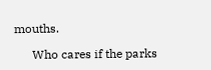mouths.

      Who cares if the parks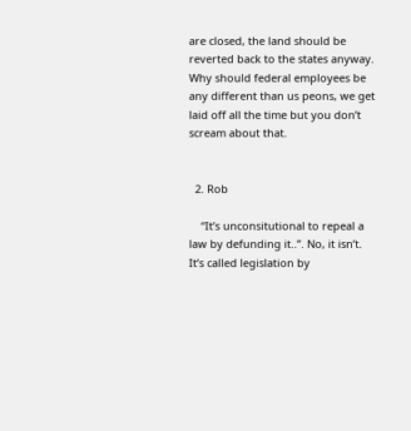are closed, the land should be reverted back to the states anyway. Why should federal employees be any different than us peons, we get laid off all the time but you don’t scream about that.


  2. Rob

    “It’s unconsitutional to repeal a law by defunding it..”. No, it isn’t. It’s called legislation by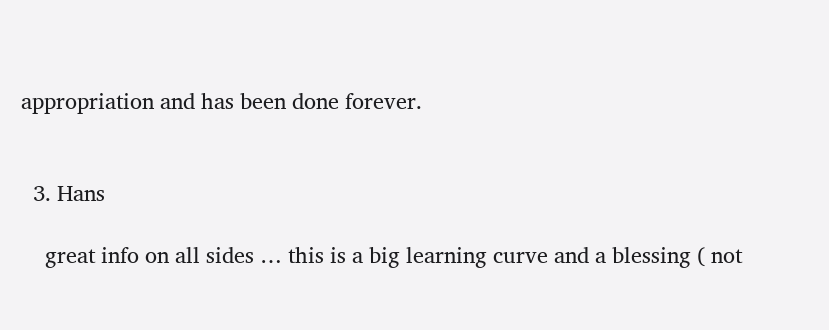appropriation and has been done forever.


  3. Hans

    great info on all sides … this is a big learning curve and a blessing ( not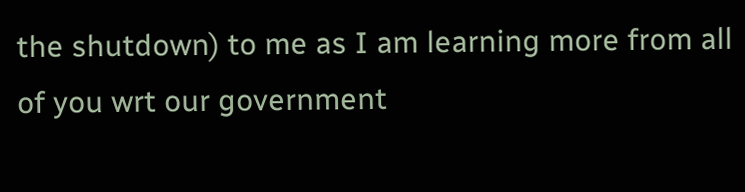the shutdown) to me as I am learning more from all of you wrt our government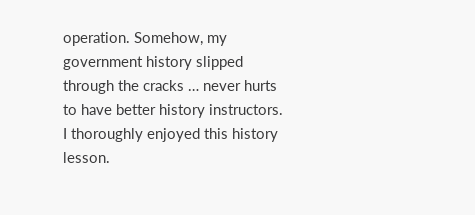operation. Somehow, my government history slipped through the cracks … never hurts to have better history instructors. I thoroughly enjoyed this history lesson.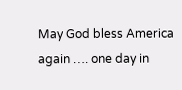May God bless America again …. one day in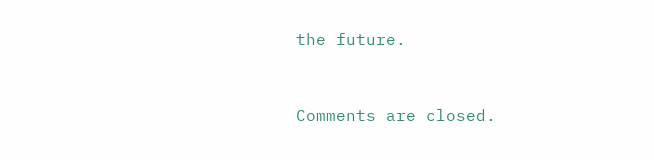the future.


Comments are closed.